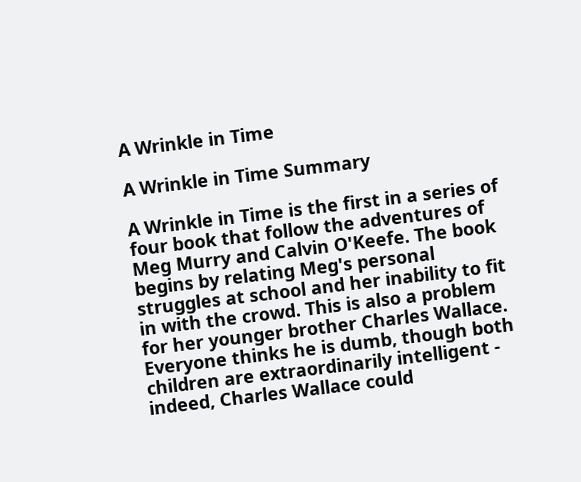A Wrinkle in Time

A Wrinkle in Time Summary

A Wrinkle in Time is the first in a series of four book that follow the adventures of Meg Murry and Calvin O'Keefe. The book begins by relating Meg's personal struggles at school and her inability to fit in with the crowd. This is also a problem for her younger brother Charles Wallace. Everyone thinks he is dumb, though both children are extraordinarily intelligent - indeed, Charles Wallace could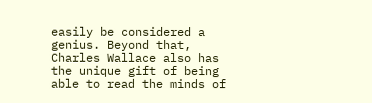easily be considered a genius. Beyond that, Charles Wallace also has the unique gift of being able to read the minds of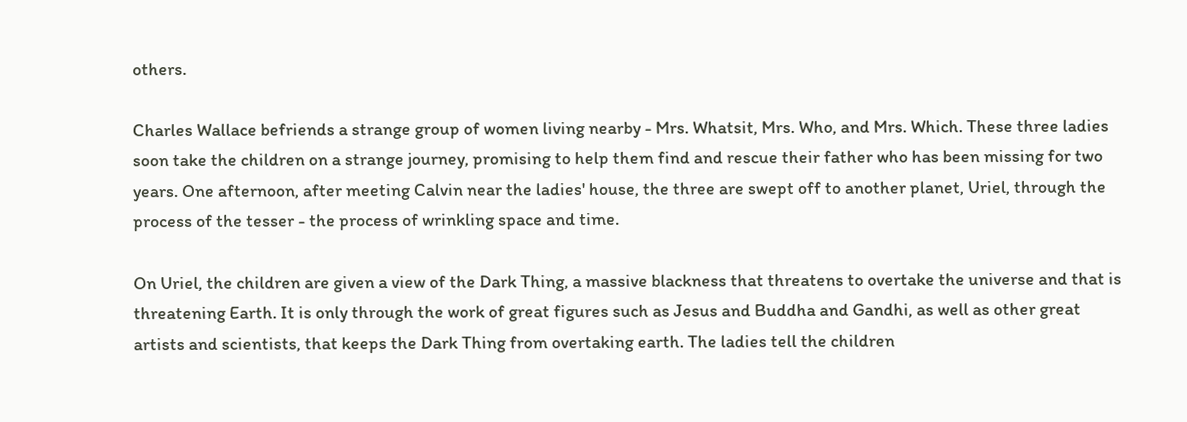others.

Charles Wallace befriends a strange group of women living nearby - Mrs. Whatsit, Mrs. Who, and Mrs. Which. These three ladies soon take the children on a strange journey, promising to help them find and rescue their father who has been missing for two years. One afternoon, after meeting Calvin near the ladies' house, the three are swept off to another planet, Uriel, through the process of the tesser - the process of wrinkling space and time.

On Uriel, the children are given a view of the Dark Thing, a massive blackness that threatens to overtake the universe and that is threatening Earth. It is only through the work of great figures such as Jesus and Buddha and Gandhi, as well as other great artists and scientists, that keeps the Dark Thing from overtaking earth. The ladies tell the children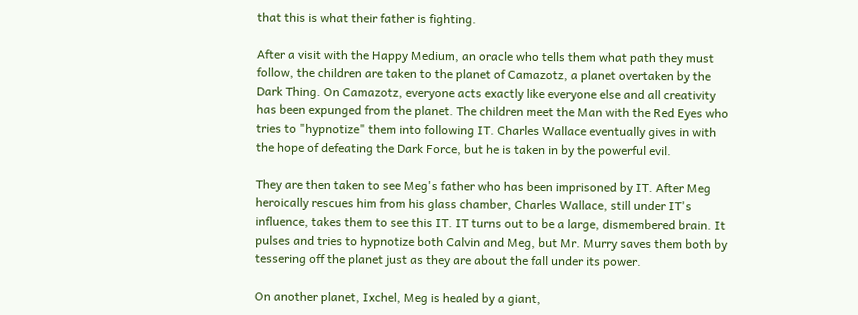that this is what their father is fighting.

After a visit with the Happy Medium, an oracle who tells them what path they must follow, the children are taken to the planet of Camazotz, a planet overtaken by the Dark Thing. On Camazotz, everyone acts exactly like everyone else and all creativity has been expunged from the planet. The children meet the Man with the Red Eyes who tries to "hypnotize" them into following IT. Charles Wallace eventually gives in with the hope of defeating the Dark Force, but he is taken in by the powerful evil.

They are then taken to see Meg's father who has been imprisoned by IT. After Meg heroically rescues him from his glass chamber, Charles Wallace, still under IT's influence, takes them to see this IT. IT turns out to be a large, dismembered brain. It pulses and tries to hypnotize both Calvin and Meg, but Mr. Murry saves them both by tessering off the planet just as they are about the fall under its power.

On another planet, Ixchel, Meg is healed by a giant,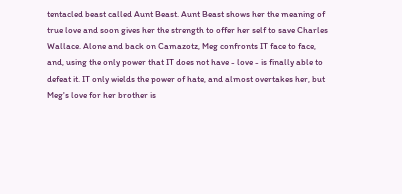tentacled beast called Aunt Beast. Aunt Beast shows her the meaning of true love and soon gives her the strength to offer her self to save Charles Wallace. Alone and back on Camazotz, Meg confronts IT face to face, and, using the only power that IT does not have - love - is finally able to defeat it. IT only wields the power of hate, and almost overtakes her, but Meg's love for her brother is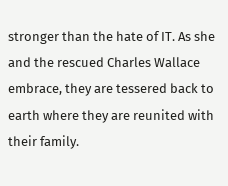stronger than the hate of IT. As she and the rescued Charles Wallace embrace, they are tessered back to earth where they are reunited with their family.